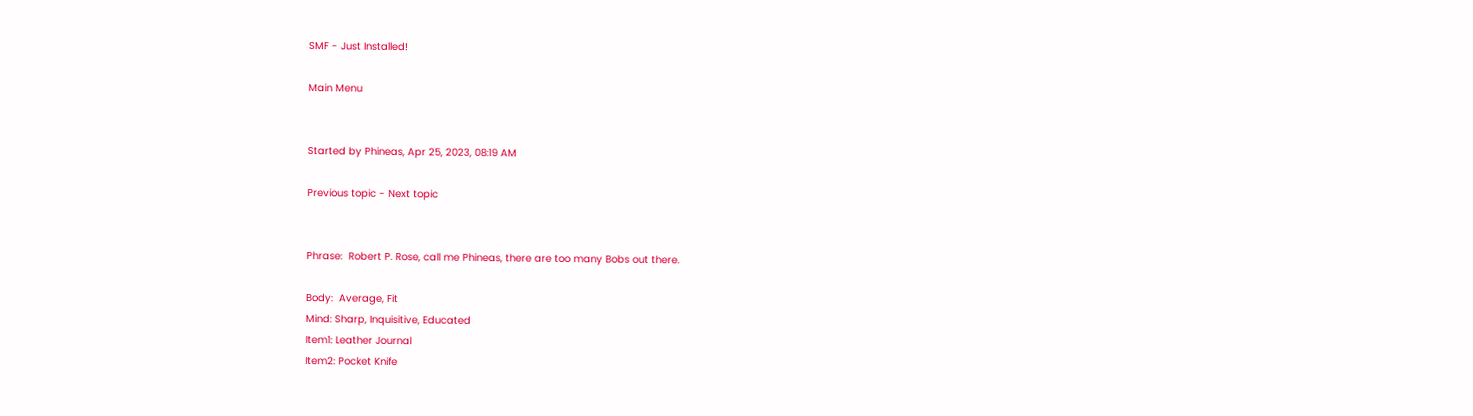SMF - Just Installed!

Main Menu


Started by Phineas, Apr 25, 2023, 08:19 AM

Previous topic - Next topic


Phrase:  Robert P. Rose, call me Phineas, there are too many Bobs out there.

Body:  Average, Fit
Mind: Sharp, Inquisitive, Educated
Item1: Leather Journal
Item2: Pocket Knife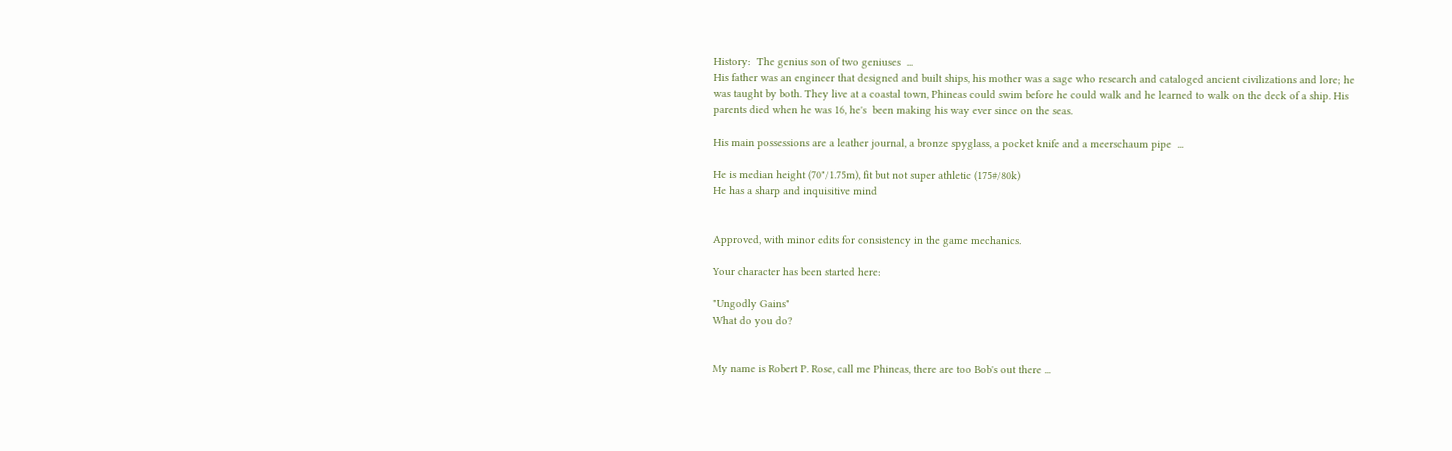History:  The genius son of two geniuses  ...
His father was an engineer that designed and built ships, his mother was a sage who research and cataloged ancient civilizations and lore; he was taught by both. They live at a coastal town, Phineas could swim before he could walk and he learned to walk on the deck of a ship. His parents died when he was 16, he's  been making his way ever since on the seas.

His main possessions are a leather journal, a bronze spyglass, a pocket knife and a meerschaum pipe  ...

He is median height (70"/1.75m), fit but not super athletic (175#/80k)
He has a sharp and inquisitive mind


Approved, with minor edits for consistency in the game mechanics.

Your character has been started here:

"Ungodly Gains"
What do you do?


My name is Robert P. Rose, call me Phineas, there are too Bob's out there ...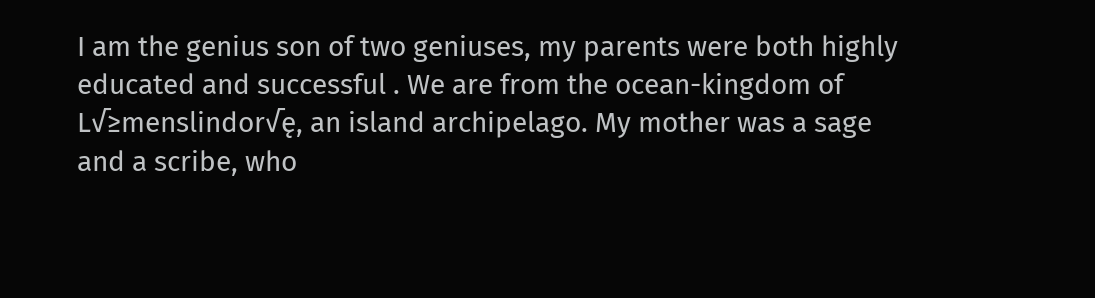I am the genius son of two geniuses, my parents were both highly educated and successful . We are from the ocean-kingdom of L√≥menslindor√ę, an island archipelago. My mother was a sage and a scribe, who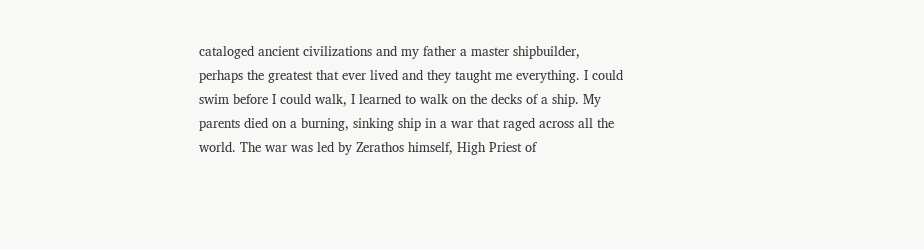cataloged ancient civilizations and my father a master shipbuilder, perhaps the greatest that ever lived and they taught me everything. I could swim before I could walk, I learned to walk on the decks of a ship. My parents died on a burning, sinking ship in a war that raged across all the world. The war was led by Zerathos himself, High Priest of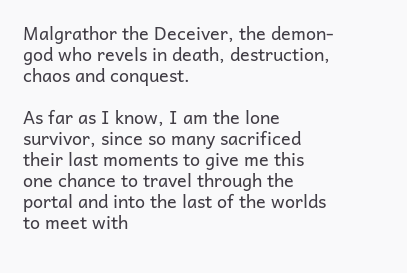Malgrathor the Deceiver, the demon-god who revels in death, destruction, chaos and conquest.

As far as I know, I am the lone survivor, since so many sacrificed their last moments to give me this one chance to travel through the portal and into the last of the worlds to meet with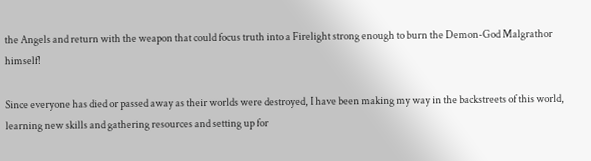the Angels and return with the weapon that could focus truth into a Firelight strong enough to burn the Demon-God Malgrathor himself!

Since everyone has died or passed away as their worlds were destroyed, I have been making my way in the backstreets of this world, learning new skills and gathering resources and setting up for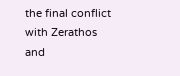the final conflict with Zerathos and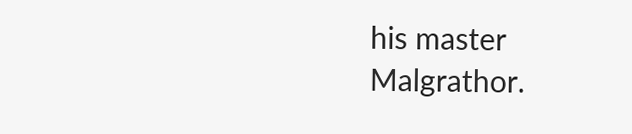his master Malgrathor.